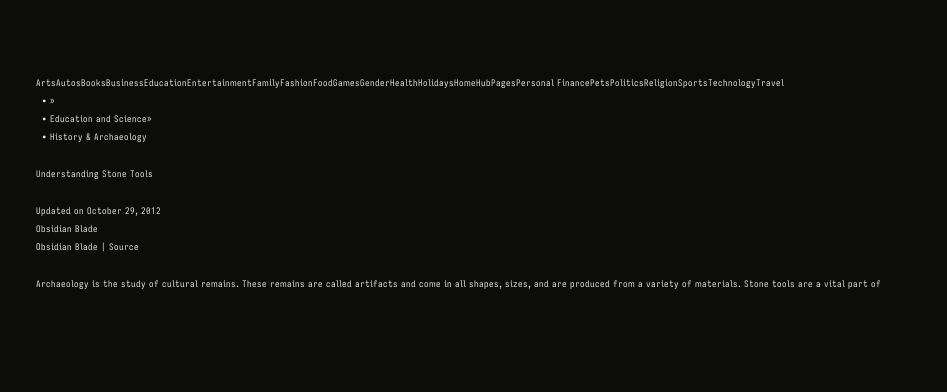ArtsAutosBooksBusinessEducationEntertainmentFamilyFashionFoodGamesGenderHealthHolidaysHomeHubPagesPersonal FinancePetsPoliticsReligionSportsTechnologyTravel
  • »
  • Education and Science»
  • History & Archaeology

Understanding Stone Tools

Updated on October 29, 2012
Obsidian Blade
Obsidian Blade | Source

Archaeology is the study of cultural remains. These remains are called artifacts and come in all shapes, sizes, and are produced from a variety of materials. Stone tools are a vital part of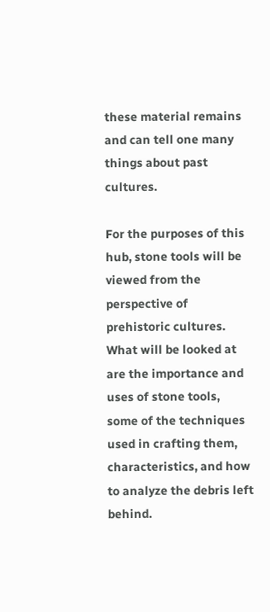these material remains and can tell one many things about past cultures.

For the purposes of this hub, stone tools will be viewed from the perspective of prehistoric cultures. What will be looked at are the importance and uses of stone tools, some of the techniques used in crafting them, characteristics, and how to analyze the debris left behind.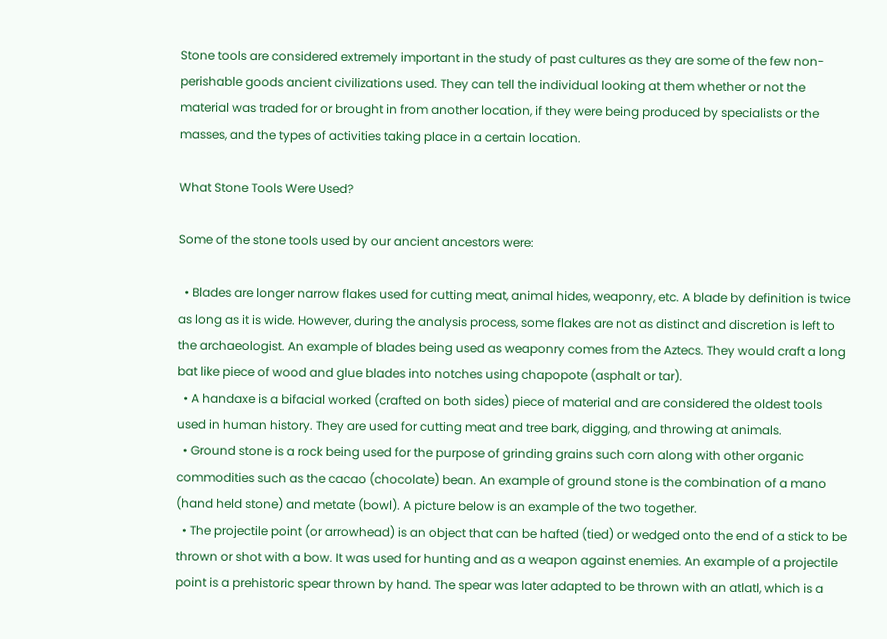Stone tools are considered extremely important in the study of past cultures as they are some of the few non-perishable goods ancient civilizations used. They can tell the individual looking at them whether or not the material was traded for or brought in from another location, if they were being produced by specialists or the masses, and the types of activities taking place in a certain location.

What Stone Tools Were Used?

Some of the stone tools used by our ancient ancestors were:

  • Blades are longer narrow flakes used for cutting meat, animal hides, weaponry, etc. A blade by definition is twice as long as it is wide. However, during the analysis process, some flakes are not as distinct and discretion is left to the archaeologist. An example of blades being used as weaponry comes from the Aztecs. They would craft a long bat like piece of wood and glue blades into notches using chapopote (asphalt or tar).
  • A handaxe is a bifacial worked (crafted on both sides) piece of material and are considered the oldest tools used in human history. They are used for cutting meat and tree bark, digging, and throwing at animals.
  • Ground stone is a rock being used for the purpose of grinding grains such corn along with other organic commodities such as the cacao (chocolate) bean. An example of ground stone is the combination of a mano (hand held stone) and metate (bowl). A picture below is an example of the two together.
  • The projectile point (or arrowhead) is an object that can be hafted (tied) or wedged onto the end of a stick to be thrown or shot with a bow. It was used for hunting and as a weapon against enemies. An example of a projectile point is a prehistoric spear thrown by hand. The spear was later adapted to be thrown with an atlatl, which is a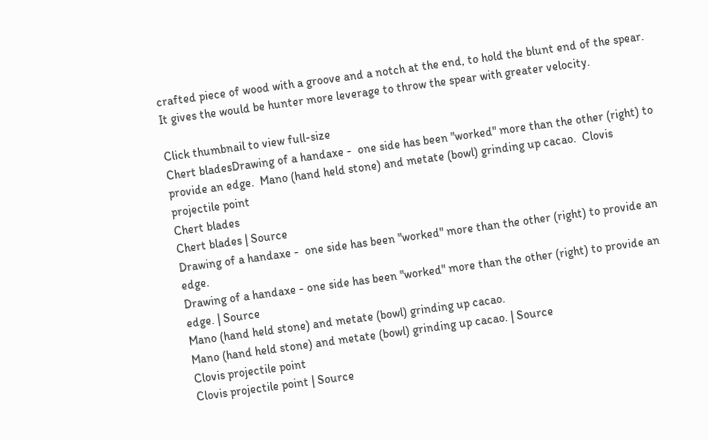crafted piece of wood with a groove and a notch at the end, to hold the blunt end of the spear. It gives the would be hunter more leverage to throw the spear with greater velocity.

Click thumbnail to view full-size
Chert bladesDrawing of a handaxe -  one side has been "worked" more than the other (right) to provide an edge.  Mano (hand held stone) and metate (bowl) grinding up cacao.  Clovis projectile point
Chert blades
Chert blades | Source
Drawing of a handaxe -  one side has been "worked" more than the other (right) to provide an edge.
Drawing of a handaxe - one side has been "worked" more than the other (right) to provide an edge. | Source
Mano (hand held stone) and metate (bowl) grinding up cacao.
Mano (hand held stone) and metate (bowl) grinding up cacao. | Source
Clovis projectile point
Clovis projectile point | Source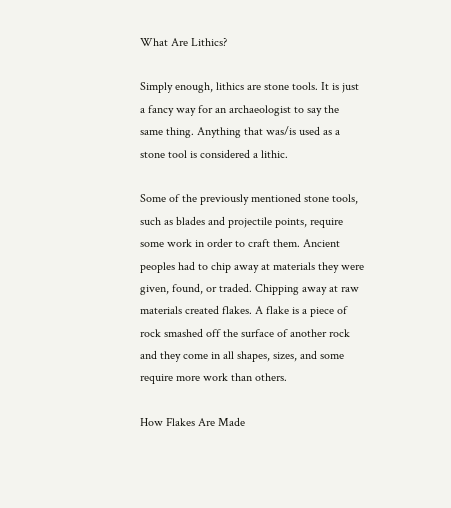What Are Lithics?

Simply enough, lithics are stone tools. It is just a fancy way for an archaeologist to say the same thing. Anything that was/is used as a stone tool is considered a lithic.

Some of the previously mentioned stone tools, such as blades and projectile points, require some work in order to craft them. Ancient peoples had to chip away at materials they were given, found, or traded. Chipping away at raw materials created flakes. A flake is a piece of rock smashed off the surface of another rock and they come in all shapes, sizes, and some require more work than others.

How Flakes Are Made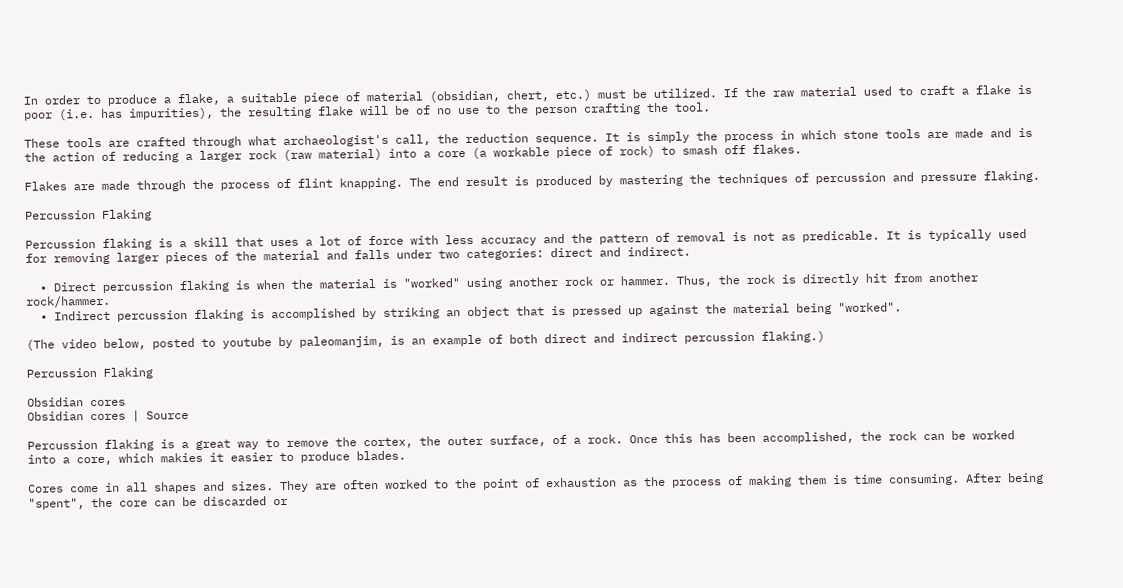In order to produce a flake, a suitable piece of material (obsidian, chert, etc.) must be utilized. If the raw material used to craft a flake is poor (i.e. has impurities), the resulting flake will be of no use to the person crafting the tool.

These tools are crafted through what archaeologist's call, the reduction sequence. It is simply the process in which stone tools are made and is the action of reducing a larger rock (raw material) into a core (a workable piece of rock) to smash off flakes.

Flakes are made through the process of flint knapping. The end result is produced by mastering the techniques of percussion and pressure flaking.

Percussion Flaking

Percussion flaking is a skill that uses a lot of force with less accuracy and the pattern of removal is not as predicable. It is typically used for removing larger pieces of the material and falls under two categories: direct and indirect.

  • Direct percussion flaking is when the material is "worked" using another rock or hammer. Thus, the rock is directly hit from another rock/hammer.
  • Indirect percussion flaking is accomplished by striking an object that is pressed up against the material being "worked".

(The video below, posted to youtube by paleomanjim, is an example of both direct and indirect percussion flaking.)

Percussion Flaking

Obsidian cores
Obsidian cores | Source

Percussion flaking is a great way to remove the cortex, the outer surface, of a rock. Once this has been accomplished, the rock can be worked into a core, which makies it easier to produce blades.

Cores come in all shapes and sizes. They are often worked to the point of exhaustion as the process of making them is time consuming. After being "spent", the core can be discarded or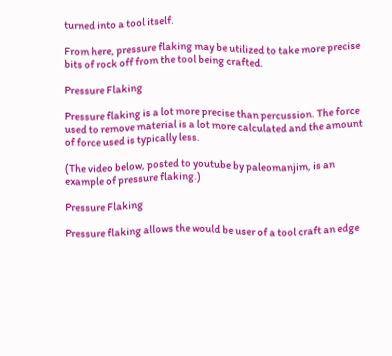turned into a tool itself.

From here, pressure flaking may be utilized to take more precise bits of rock off from the tool being crafted.

Pressure Flaking

Pressure flaking is a lot more precise than percussion. The force used to remove material is a lot more calculated and the amount of force used is typically less.

(The video below, posted to youtube by paleomanjim, is an example of pressure flaking.)

Pressure Flaking

Pressure flaking allows the would be user of a tool craft an edge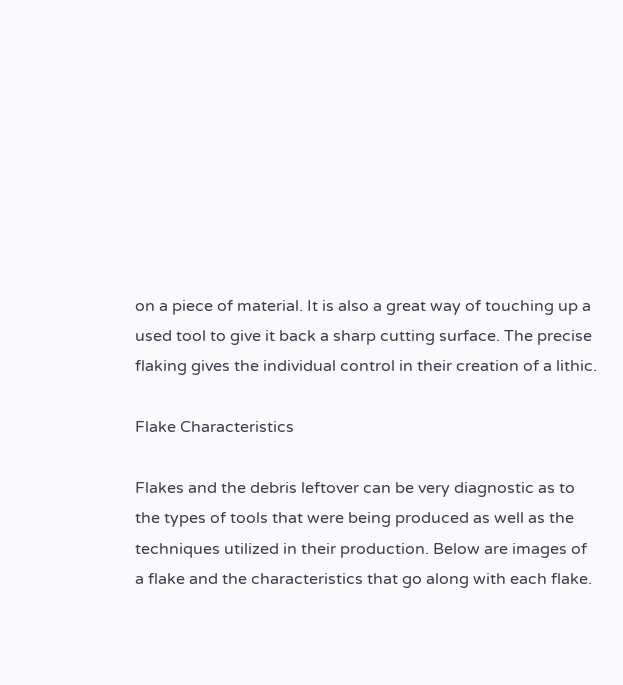on a piece of material. It is also a great way of touching up a used tool to give it back a sharp cutting surface. The precise flaking gives the individual control in their creation of a lithic.

Flake Characteristics

Flakes and the debris leftover can be very diagnostic as to the types of tools that were being produced as well as the techniques utilized in their production. Below are images of a flake and the characteristics that go along with each flake.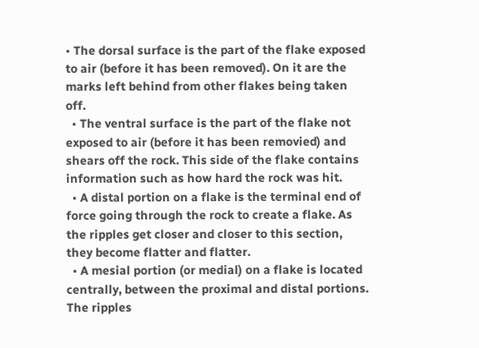• The dorsal surface is the part of the flake exposed to air (before it has been removed). On it are the marks left behind from other flakes being taken off.
  • The ventral surface is the part of the flake not exposed to air (before it has been removied) and shears off the rock. This side of the flake contains information such as how hard the rock was hit.
  • A distal portion on a flake is the terminal end of force going through the rock to create a flake. As the ripples get closer and closer to this section, they become flatter and flatter.
  • A mesial portion (or medial) on a flake is located centrally, between the proximal and distal portions. The ripples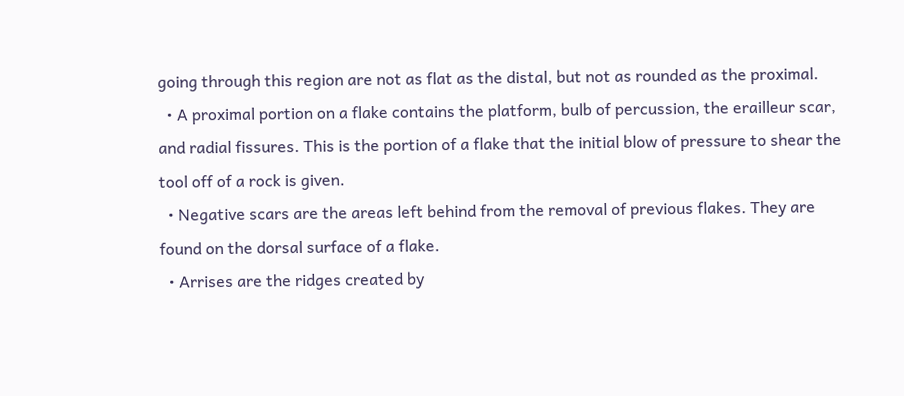going through this region are not as flat as the distal, but not as rounded as the proximal.
  • A proximal portion on a flake contains the platform, bulb of percussion, the erailleur scar, and radial fissures. This is the portion of a flake that the initial blow of pressure to shear the tool off of a rock is given.
  • Negative scars are the areas left behind from the removal of previous flakes. They are found on the dorsal surface of a flake.
  • Arrises are the ridges created by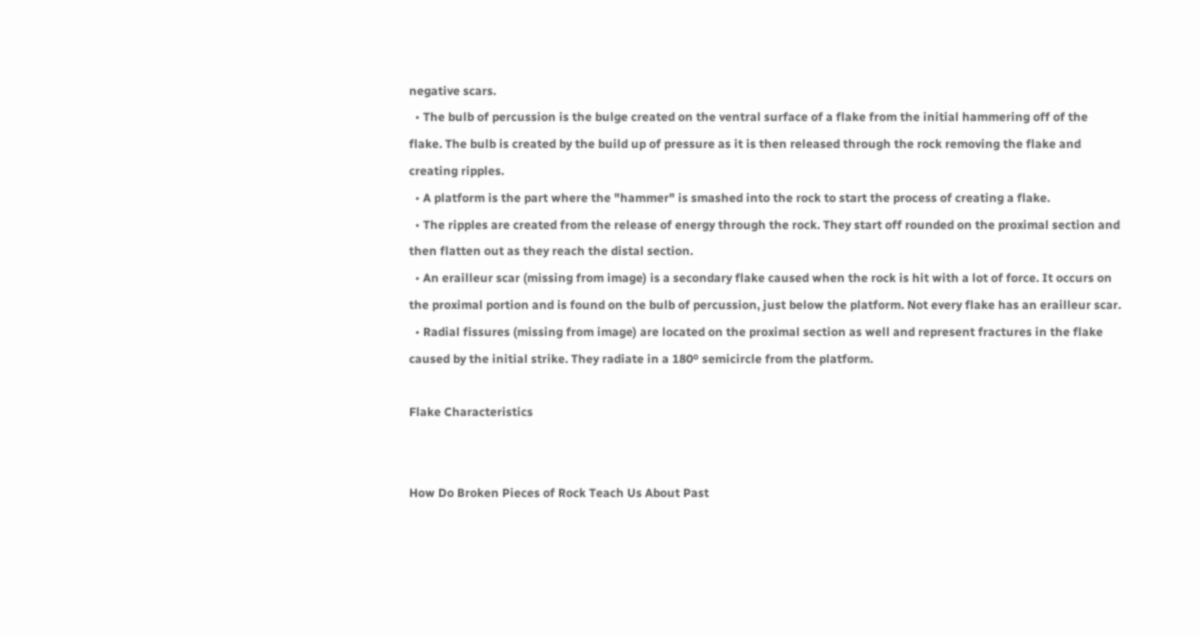negative scars.
  • The bulb of percussion is the bulge created on the ventral surface of a flake from the initial hammering off of the flake. The bulb is created by the build up of pressure as it is then released through the rock removing the flake and creating ripples.
  • A platform is the part where the "hammer" is smashed into the rock to start the process of creating a flake.
  • The ripples are created from the release of energy through the rock. They start off rounded on the proximal section and then flatten out as they reach the distal section.
  • An erailleur scar (missing from image) is a secondary flake caused when the rock is hit with a lot of force. It occurs on the proximal portion and is found on the bulb of percussion, just below the platform. Not every flake has an erailleur scar.
  • Radial fissures (missing from image) are located on the proximal section as well and represent fractures in the flake caused by the initial strike. They radiate in a 180º semicircle from the platform.

Flake Characteristics


How Do Broken Pieces of Rock Teach Us About Past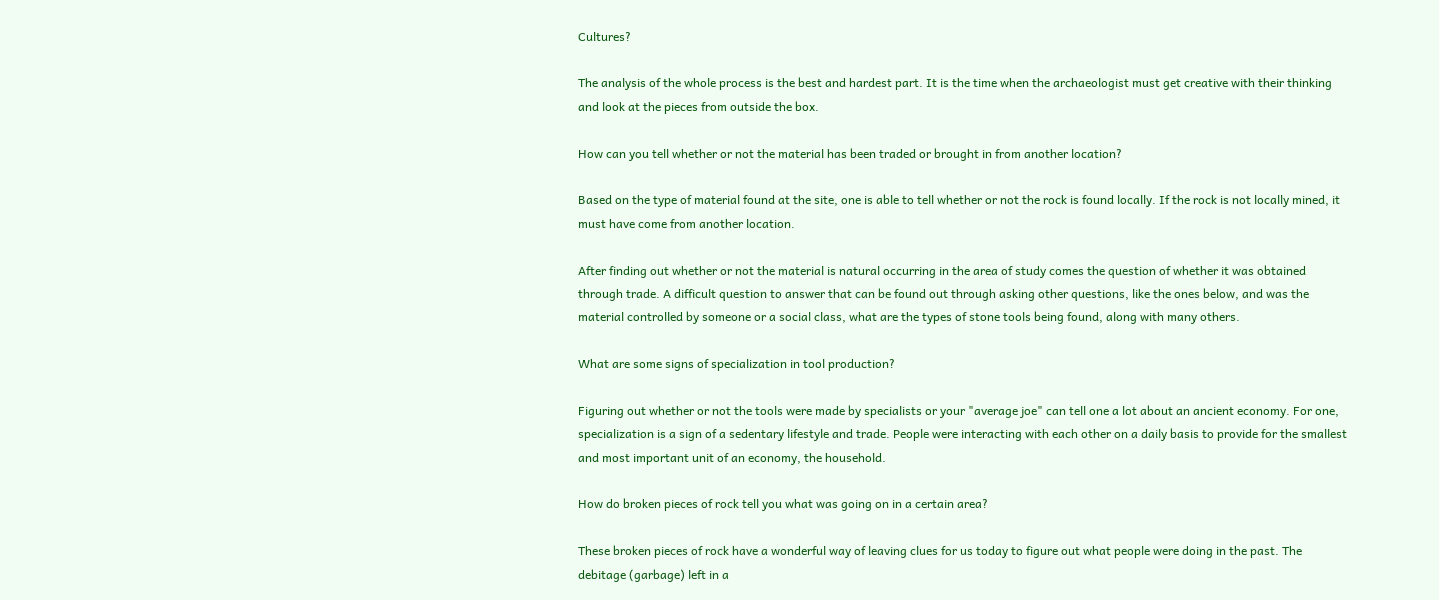Cultures?

The analysis of the whole process is the best and hardest part. It is the time when the archaeologist must get creative with their thinking and look at the pieces from outside the box.

How can you tell whether or not the material has been traded or brought in from another location?

Based on the type of material found at the site, one is able to tell whether or not the rock is found locally. If the rock is not locally mined, it must have come from another location.

After finding out whether or not the material is natural occurring in the area of study comes the question of whether it was obtained through trade. A difficult question to answer that can be found out through asking other questions, like the ones below, and was the material controlled by someone or a social class, what are the types of stone tools being found, along with many others.

What are some signs of specialization in tool production?

Figuring out whether or not the tools were made by specialists or your "average joe" can tell one a lot about an ancient economy. For one, specialization is a sign of a sedentary lifestyle and trade. People were interacting with each other on a daily basis to provide for the smallest and most important unit of an economy, the household.

How do broken pieces of rock tell you what was going on in a certain area?

These broken pieces of rock have a wonderful way of leaving clues for us today to figure out what people were doing in the past. The debitage (garbage) left in a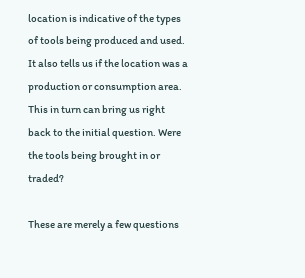location is indicative of the types of tools being produced and used. It also tells us if the location was a production or consumption area. This in turn can bring us right back to the initial question. Were the tools being brought in or traded?

These are merely a few questions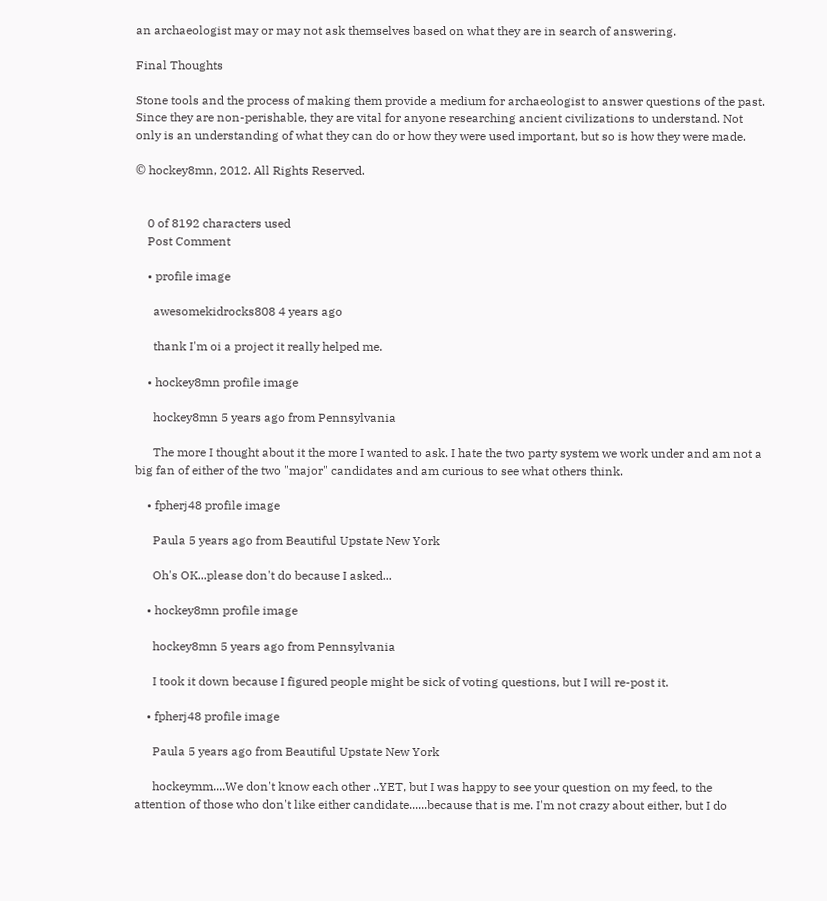an archaeologist may or may not ask themselves based on what they are in search of answering.

Final Thoughts

Stone tools and the process of making them provide a medium for archaeologist to answer questions of the past. Since they are non-perishable, they are vital for anyone researching ancient civilizations to understand. Not only is an understanding of what they can do or how they were used important, but so is how they were made.

© hockey8mn, 2012. All Rights Reserved.


    0 of 8192 characters used
    Post Comment

    • profile image

      awesomekidrocks808 4 years ago

      thank I'm oi a project it really helped me.

    • hockey8mn profile image

      hockey8mn 5 years ago from Pennsylvania

      The more I thought about it the more I wanted to ask. I hate the two party system we work under and am not a big fan of either of the two "major" candidates and am curious to see what others think.

    • fpherj48 profile image

      Paula 5 years ago from Beautiful Upstate New York

      Oh's OK...please don't do because I asked...

    • hockey8mn profile image

      hockey8mn 5 years ago from Pennsylvania

      I took it down because I figured people might be sick of voting questions, but I will re-post it.

    • fpherj48 profile image

      Paula 5 years ago from Beautiful Upstate New York

      hockeymm....We don't know each other ..YET, but I was happy to see your question on my feed, to the attention of those who don't like either candidate......because that is me. I'm not crazy about either, but I do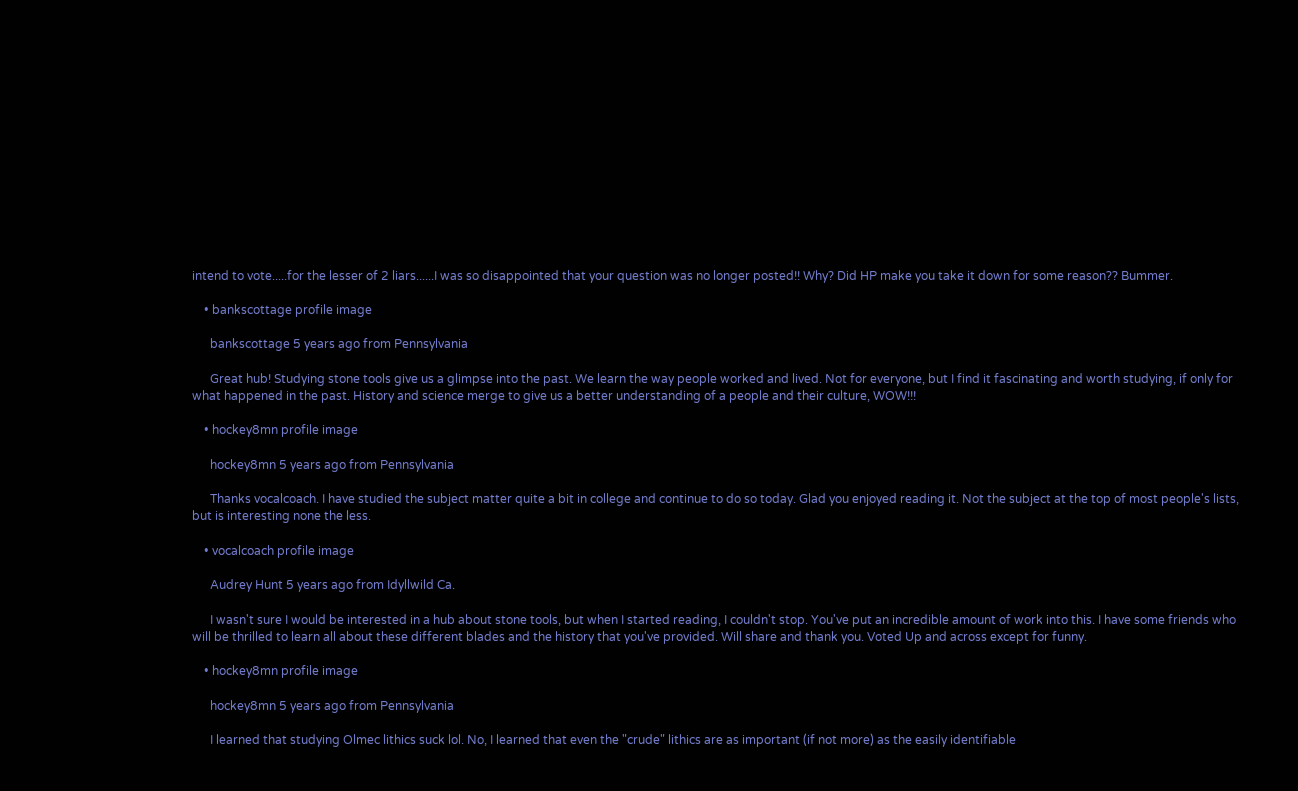intend to vote.....for the lesser of 2 liars......I was so disappointed that your question was no longer posted!! Why? Did HP make you take it down for some reason?? Bummer.

    • bankscottage profile image

      bankscottage 5 years ago from Pennsylvania

      Great hub! Studying stone tools give us a glimpse into the past. We learn the way people worked and lived. Not for everyone, but I find it fascinating and worth studying, if only for what happened in the past. History and science merge to give us a better understanding of a people and their culture, WOW!!!

    • hockey8mn profile image

      hockey8mn 5 years ago from Pennsylvania

      Thanks vocalcoach. I have studied the subject matter quite a bit in college and continue to do so today. Glad you enjoyed reading it. Not the subject at the top of most people's lists, but is interesting none the less.

    • vocalcoach profile image

      Audrey Hunt 5 years ago from Idyllwild Ca.

      I wasn't sure I would be interested in a hub about stone tools, but when I started reading, I couldn't stop. You've put an incredible amount of work into this. I have some friends who will be thrilled to learn all about these different blades and the history that you've provided. Will share and thank you. Voted Up and across except for funny.

    • hockey8mn profile image

      hockey8mn 5 years ago from Pennsylvania

      I learned that studying Olmec lithics suck lol. No, I learned that even the "crude" lithics are as important (if not more) as the easily identifiable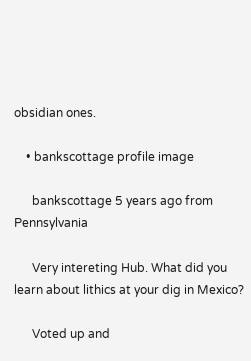obsidian ones.

    • bankscottage profile image

      bankscottage 5 years ago from Pennsylvania

      Very intereting Hub. What did you learn about lithics at your dig in Mexico?

      Voted up and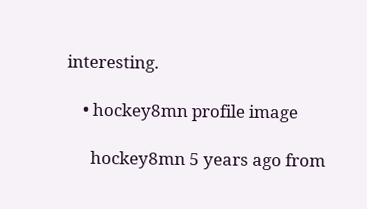interesting.

    • hockey8mn profile image

      hockey8mn 5 years ago from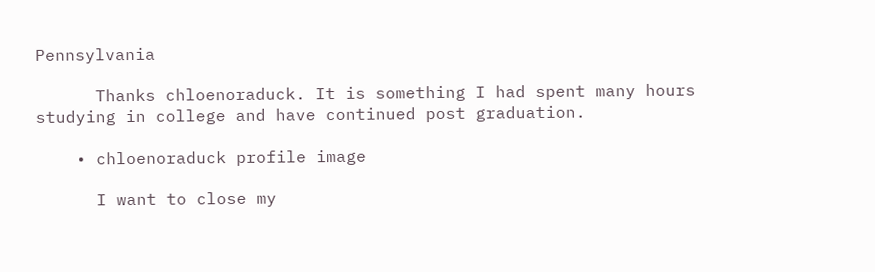Pennsylvania

      Thanks chloenoraduck. It is something I had spent many hours studying in college and have continued post graduation.

    • chloenoraduck profile image

      I want to close my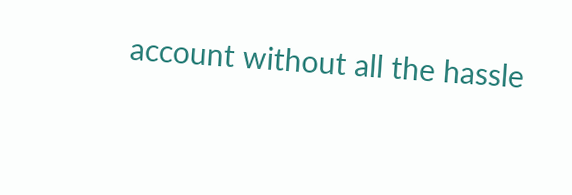account without all the hassle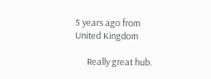5 years ago from United Kingdom

      Really great hub.